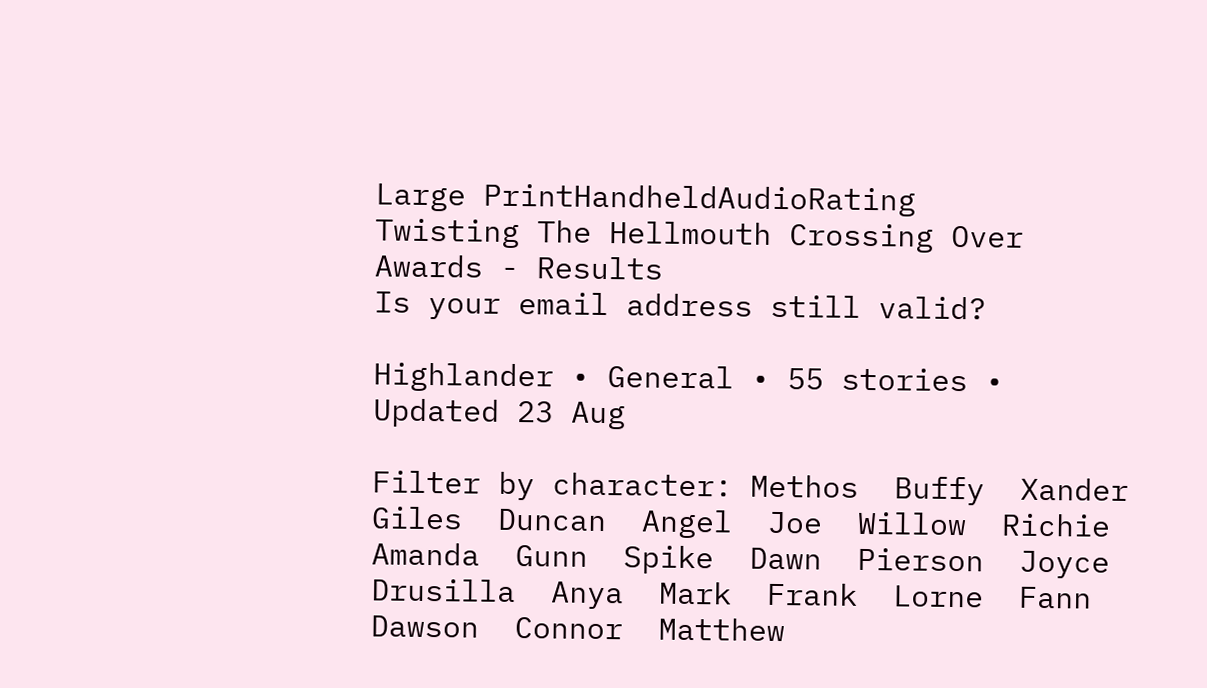Large PrintHandheldAudioRating
Twisting The Hellmouth Crossing Over Awards - Results
Is your email address still valid?

Highlander • General • 55 stories • Updated 23 Aug

Filter by character: Methos  Buffy  Xander  Giles  Duncan  Angel  Joe  Willow  Richie  Amanda  Gunn  Spike  Dawn  Pierson  Joyce  Drusilla  Anya  Mark  Frank  Lorne  Fann  Dawson  Connor  Matthew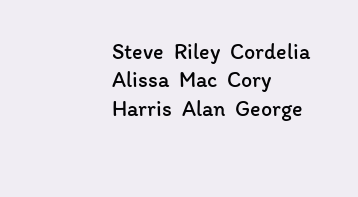Steve  Riley  Cordelia  Alissa  Mac  Cory  Harris  Alan  George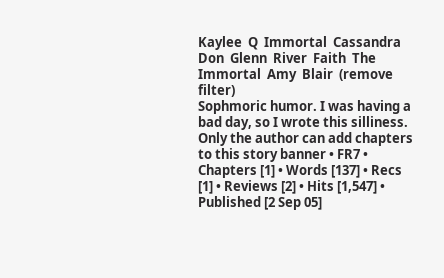Kaylee  Q  Immortal  Cassandra  Don  Glenn  River  Faith  The Immortal  Amy  Blair  (remove filter)
Sophmoric humor. I was having a bad day, so I wrote this silliness.
Only the author can add chapters to this story banner • FR7 • Chapters [1] • Words [137] • Recs [1] • Reviews [2] • Hits [1,547] • Published [2 Sep 05]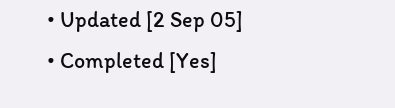• Updated [2 Sep 05] • Completed [Yes]